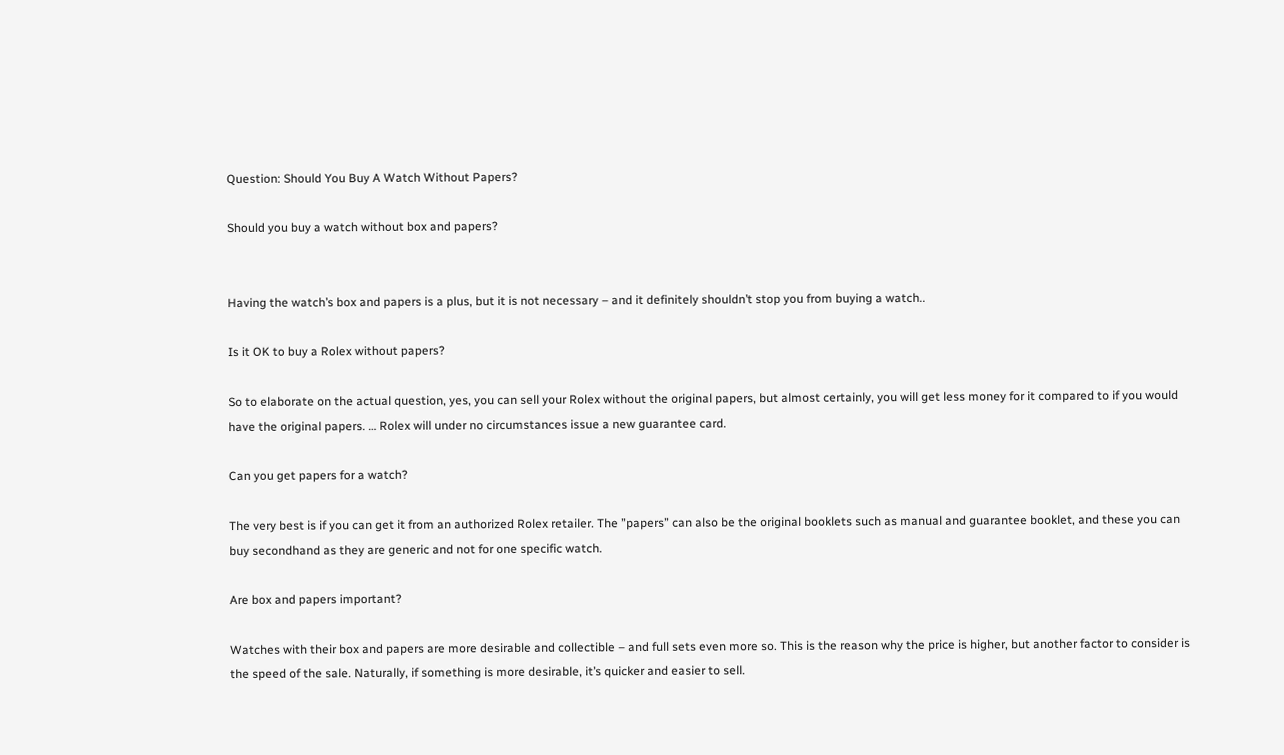Question: Should You Buy A Watch Without Papers?

Should you buy a watch without box and papers?


Having the watch’s box and papers is a plus, but it is not necessary – and it definitely shouldn’t stop you from buying a watch..

Is it OK to buy a Rolex without papers?

So to elaborate on the actual question, yes, you can sell your Rolex without the original papers, but almost certainly, you will get less money for it compared to if you would have the original papers. … Rolex will under no circumstances issue a new guarantee card.

Can you get papers for a watch?

The very best is if you can get it from an authorized Rolex retailer. The ”papers” can also be the original booklets such as manual and guarantee booklet, and these you can buy secondhand as they are generic and not for one specific watch.

Are box and papers important?

Watches with their box and papers are more desirable and collectible – and full sets even more so. This is the reason why the price is higher, but another factor to consider is the speed of the sale. Naturally, if something is more desirable, it’s quicker and easier to sell.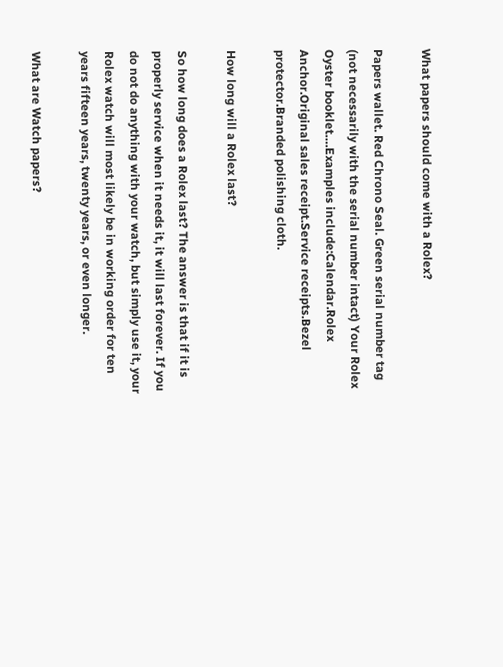What papers should come with a Rolex?

Papers wallet. Red Chrono Seal. Green serial number tag (not necessarily with the serial number intact) Your Rolex Oyster booklet….Examples include:Calendar.Rolex Anchor.Original sales receipt.Service receipts.Bezel protector.Branded polishing cloth.

How long will a Rolex last?

So how long does a Rolex last? The answer is that if it is properly service when it needs it, it will last forever. If you do not do anything with your watch, but simply use it, your Rolex watch will most likely be in working order for ten years fifteen years, twenty years, or even longer.

What are Watch papers?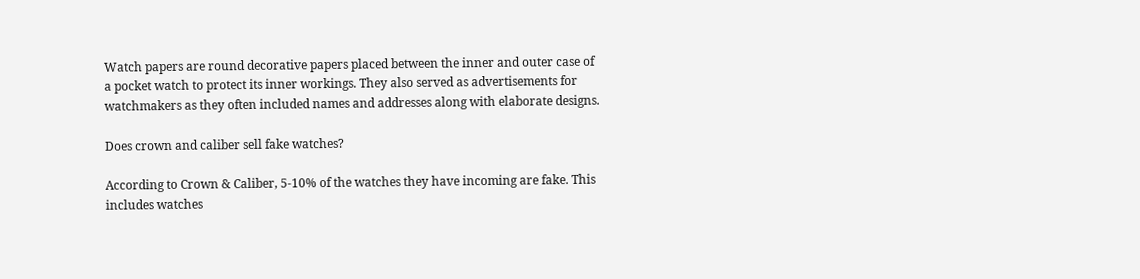Watch papers are round decorative papers placed between the inner and outer case of a pocket watch to protect its inner workings. They also served as advertisements for watchmakers as they often included names and addresses along with elaborate designs.

Does crown and caliber sell fake watches?

According to Crown & Caliber, 5-10% of the watches they have incoming are fake. This includes watches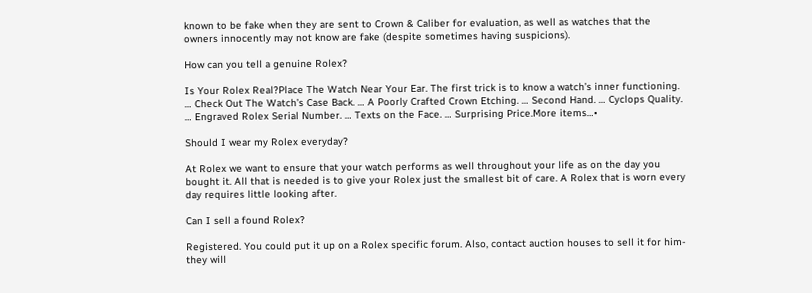known to be fake when they are sent to Crown & Caliber for evaluation, as well as watches that the owners innocently may not know are fake (despite sometimes having suspicions).

How can you tell a genuine Rolex?

Is Your Rolex Real?Place The Watch Near Your Ear. The first trick is to know a watch’s inner functioning. … Check Out The Watch’s Case Back. … A Poorly Crafted Crown Etching. … Second Hand. … Cyclops Quality. … Engraved Rolex Serial Number. … Texts on the Face. … Surprising Price.More items…•

Should I wear my Rolex everyday?

At Rolex we want to ensure that your watch performs as well throughout your life as on the day you bought it. All that is needed is to give your Rolex just the smallest bit of care. A Rolex that is worn every day requires little looking after.

Can I sell a found Rolex?

Registered. You could put it up on a Rolex specific forum. Also, contact auction houses to sell it for him-they will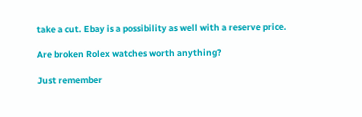take a cut. Ebay is a possibility as well with a reserve price.

Are broken Rolex watches worth anything?

Just remember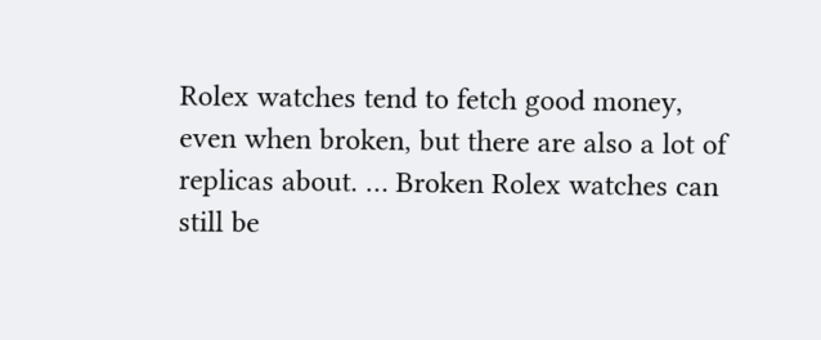Rolex watches tend to fetch good money, even when broken, but there are also a lot of replicas about. … Broken Rolex watches can still be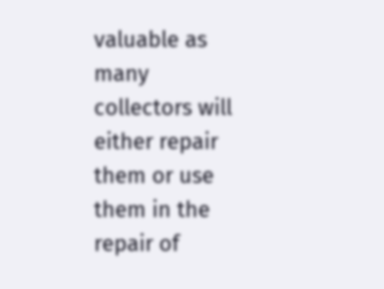valuable as many collectors will either repair them or use them in the repair of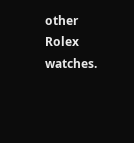other Rolex watches.